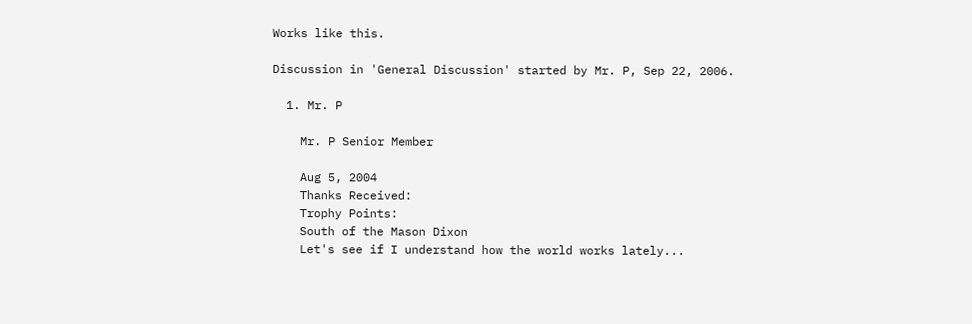Works like this.

Discussion in 'General Discussion' started by Mr. P, Sep 22, 2006.

  1. Mr. P

    Mr. P Senior Member

    Aug 5, 2004
    Thanks Received:
    Trophy Points:
    South of the Mason Dixon
    Let's see if I understand how the world works lately...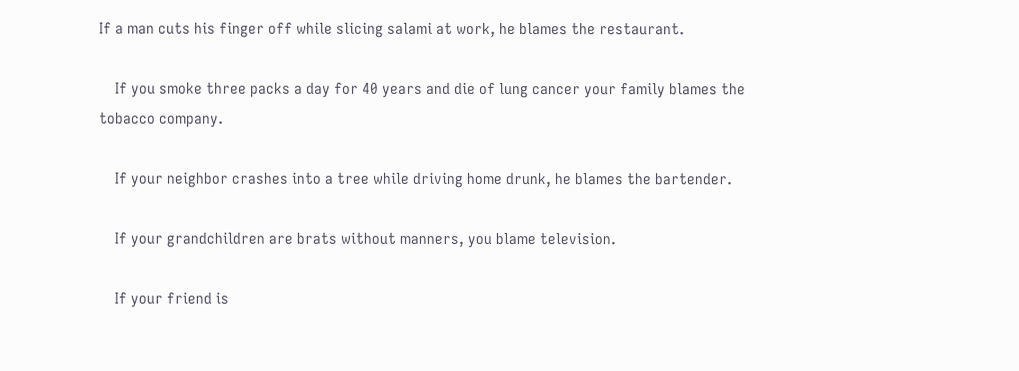If a man cuts his finger off while slicing salami at work, he blames the restaurant.

    If you smoke three packs a day for 40 years and die of lung cancer your family blames the tobacco company.

    If your neighbor crashes into a tree while driving home drunk, he blames the bartender.

    If your grandchildren are brats without manners, you blame television.

    If your friend is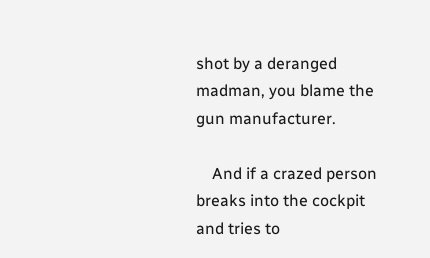shot by a deranged madman, you blame the gun manufacturer.

    And if a crazed person breaks into the cockpit and tries to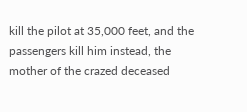kill the pilot at 35,000 feet, and the passengers kill him instead, the mother of the crazed deceased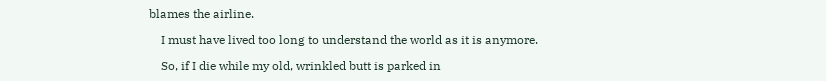blames the airline.

    I must have lived too long to understand the world as it is anymore.

    So, if I die while my old, wrinkled butt is parked in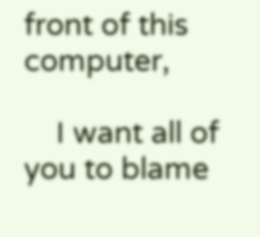front of this computer,

    I want all of you to blame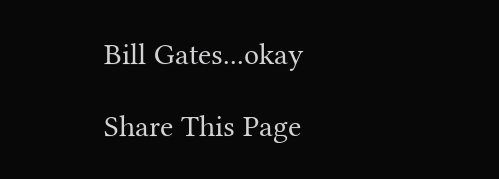Bill Gates...okay

Share This Page